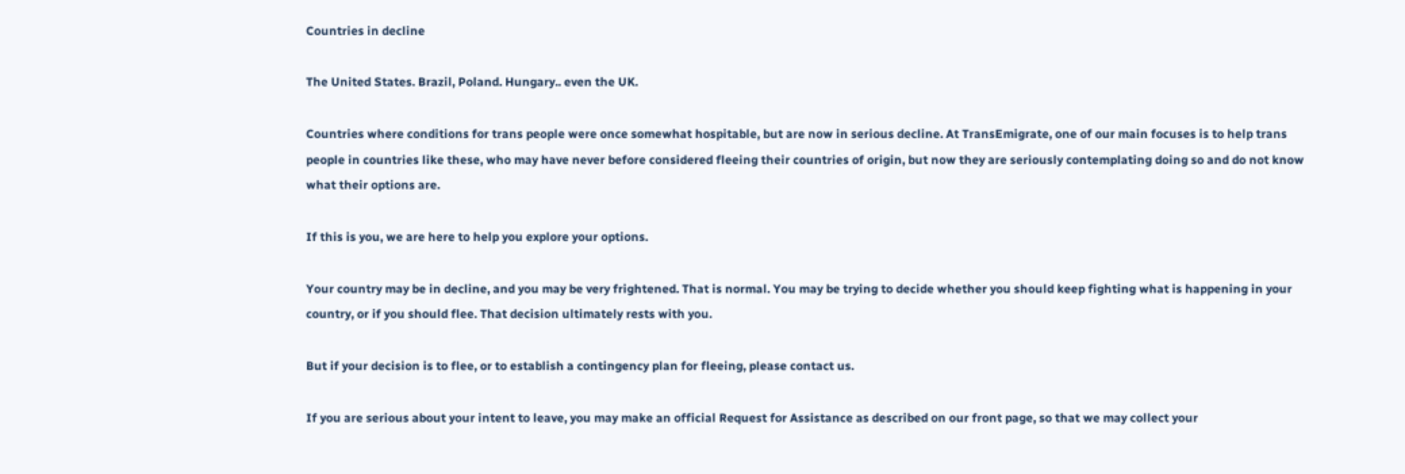Countries in decline

The United States. Brazil, Poland. Hungary.. even the UK.

Countries where conditions for trans people were once somewhat hospitable, but are now in serious decline. At TransEmigrate, one of our main focuses is to help trans people in countries like these, who may have never before considered fleeing their countries of origin, but now they are seriously contemplating doing so and do not know what their options are.

If this is you, we are here to help you explore your options.

Your country may be in decline, and you may be very frightened. That is normal. You may be trying to decide whether you should keep fighting what is happening in your country, or if you should flee. That decision ultimately rests with you.

But if your decision is to flee, or to establish a contingency plan for fleeing, please contact us.

If you are serious about your intent to leave, you may make an official Request for Assistance as described on our front page, so that we may collect your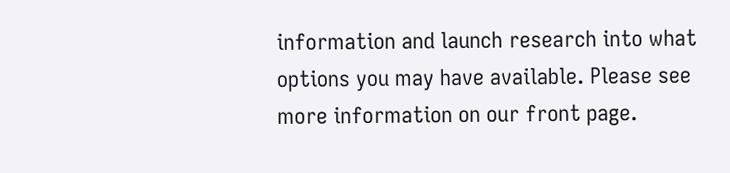information and launch research into what options you may have available. Please see more information on our front page.